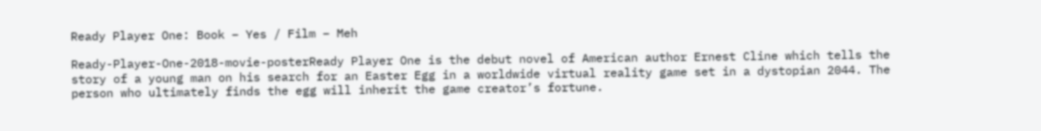Ready Player One: Book – Yes / Film – Meh

Ready-Player-One-2018-movie-posterReady Player One is the debut novel of American author Ernest Cline which tells the story of a young man on his search for an Easter Egg in a worldwide virtual reality game set in a dystopian 2044. The person who ultimately finds the egg will inherit the game creator’s fortune.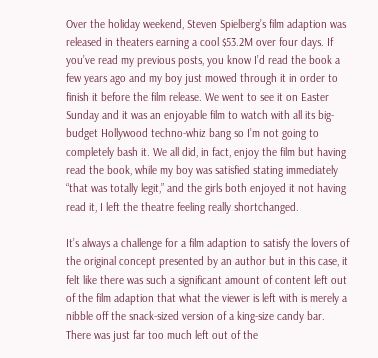Over the holiday weekend, Steven Spielberg’s film adaption was released in theaters earning a cool $53.2M over four days. If you’ve read my previous posts, you know I’d read the book a few years ago and my boy just mowed through it in order to finish it before the film release. We went to see it on Easter Sunday and it was an enjoyable film to watch with all its big-budget Hollywood techno-whiz bang so I’m not going to completely bash it. We all did, in fact, enjoy the film but having read the book, while my boy was satisfied stating immediately “that was totally legit,” and the girls both enjoyed it not having read it, I left the theatre feeling really shortchanged.

It’s always a challenge for a film adaption to satisfy the lovers of the original concept presented by an author but in this case, it felt like there was such a significant amount of content left out of the film adaption that what the viewer is left with is merely a nibble off the snack-sized version of a king-size candy bar. There was just far too much left out of the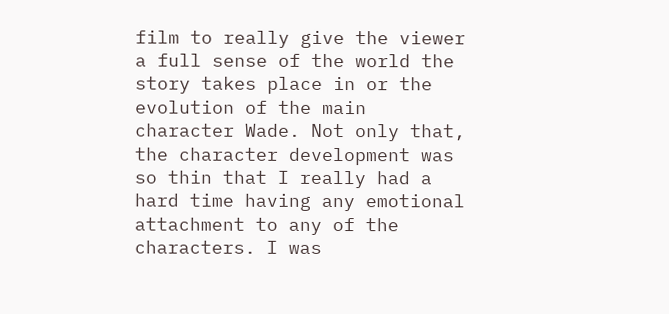film to really give the viewer a full sense of the world the story takes place in or the evolution of the main character Wade. Not only that, the character development was so thin that I really had a hard time having any emotional attachment to any of the characters. I was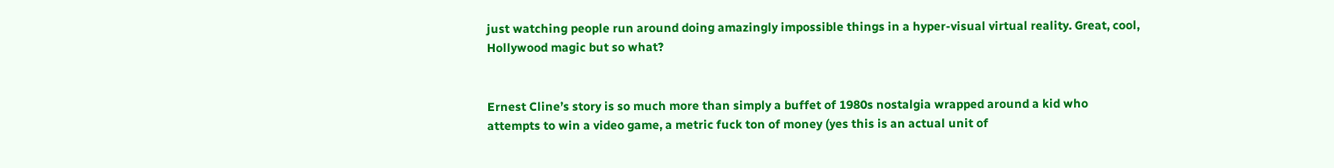just watching people run around doing amazingly impossible things in a hyper-visual virtual reality. Great, cool, Hollywood magic but so what?


Ernest Cline’s story is so much more than simply a buffet of 1980s nostalgia wrapped around a kid who attempts to win a video game, a metric fuck ton of money (yes this is an actual unit of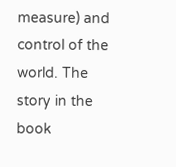measure) and control of the world. The story in the book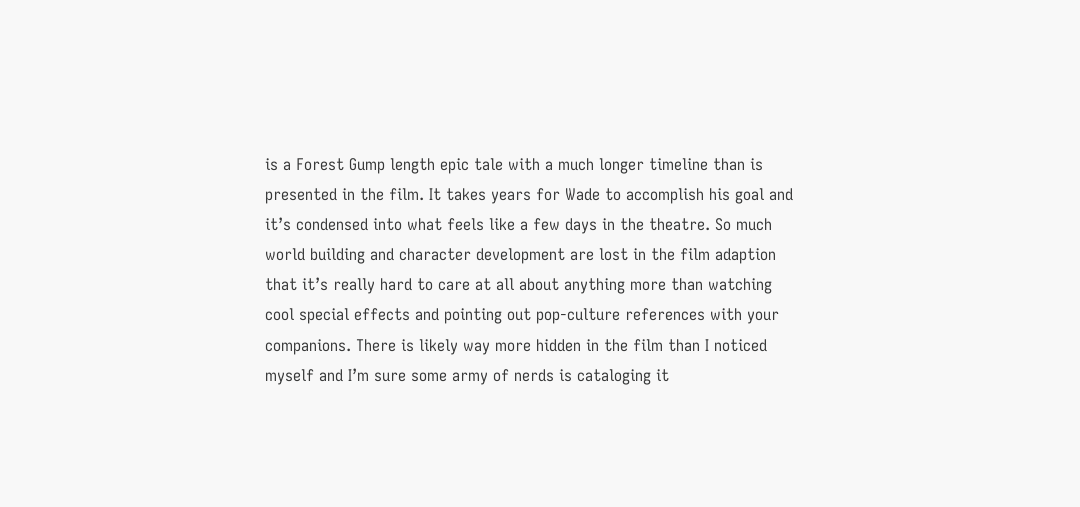is a Forest Gump length epic tale with a much longer timeline than is presented in the film. It takes years for Wade to accomplish his goal and it’s condensed into what feels like a few days in the theatre. So much world building and character development are lost in the film adaption that it’s really hard to care at all about anything more than watching cool special effects and pointing out pop-culture references with your companions. There is likely way more hidden in the film than I noticed myself and I’m sure some army of nerds is cataloging it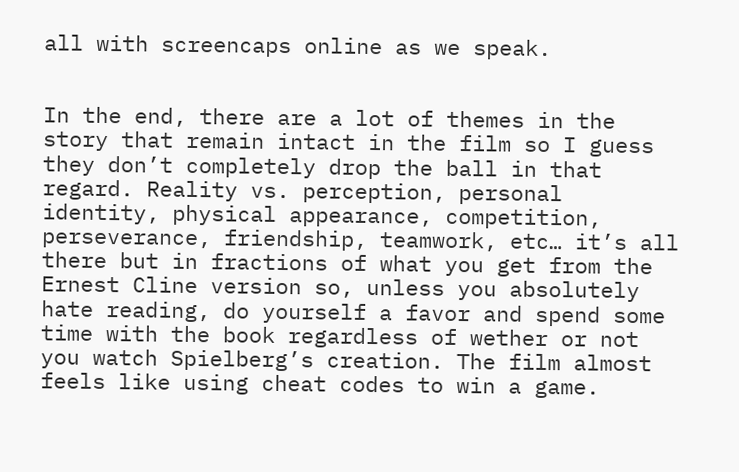all with screencaps online as we speak.


In the end, there are a lot of themes in the story that remain intact in the film so I guess they don’t completely drop the ball in that regard. Reality vs. perception, personal identity, physical appearance, competition, perseverance, friendship, teamwork, etc… it’s all there but in fractions of what you get from the Ernest Cline version so, unless you absolutely hate reading, do yourself a favor and spend some time with the book regardless of wether or not you watch Spielberg’s creation. The film almost feels like using cheat codes to win a game.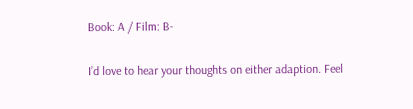Book: A / Film: B-

I’d love to hear your thoughts on either adaption. Feel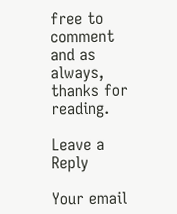free to comment and as always, thanks for reading.

Leave a Reply

Your email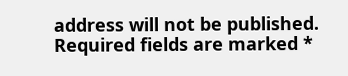address will not be published. Required fields are marked *